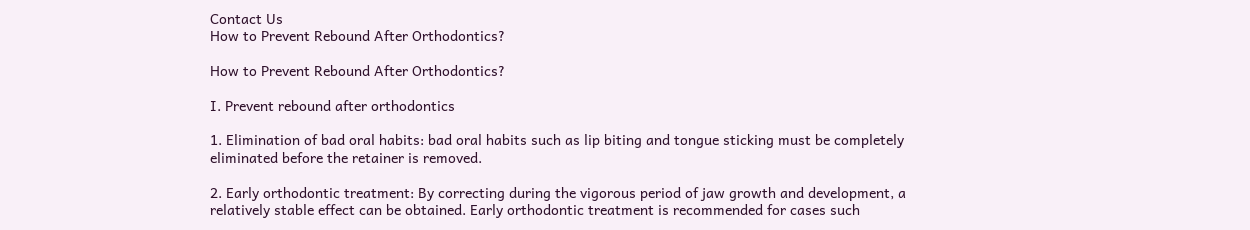Contact Us
How to Prevent Rebound After Orthodontics?

How to Prevent Rebound After Orthodontics?

Ⅰ. Prevent rebound after orthodontics

1. Elimination of bad oral habits: bad oral habits such as lip biting and tongue sticking must be completely eliminated before the retainer is removed.

2. Early orthodontic treatment: By correcting during the vigorous period of jaw growth and development, a relatively stable effect can be obtained. Early orthodontic treatment is recommended for cases such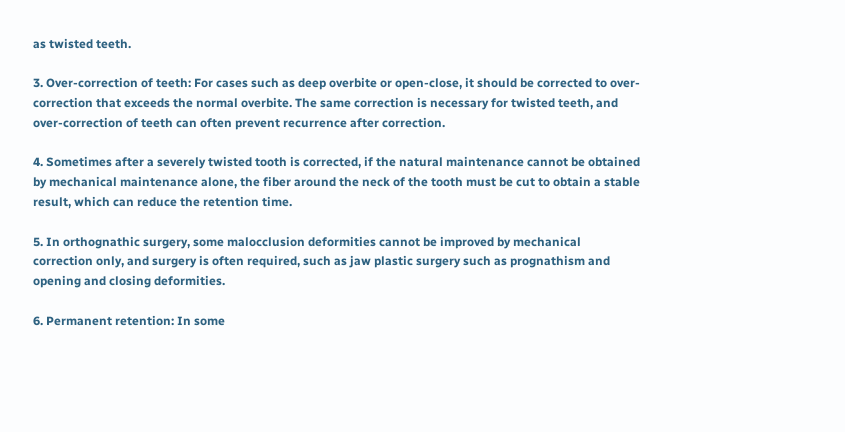as twisted teeth.

3. Over-correction of teeth: For cases such as deep overbite or open-close, it should be corrected to over-correction that exceeds the normal overbite. The same correction is necessary for twisted teeth, and over-correction of teeth can often prevent recurrence after correction.

4. Sometimes after a severely twisted tooth is corrected, if the natural maintenance cannot be obtained by mechanical maintenance alone, the fiber around the neck of the tooth must be cut to obtain a stable result, which can reduce the retention time.

5. In orthognathic surgery, some malocclusion deformities cannot be improved by mechanical correction only, and surgery is often required, such as jaw plastic surgery such as prognathism and opening and closing deformities.

6. Permanent retention: In some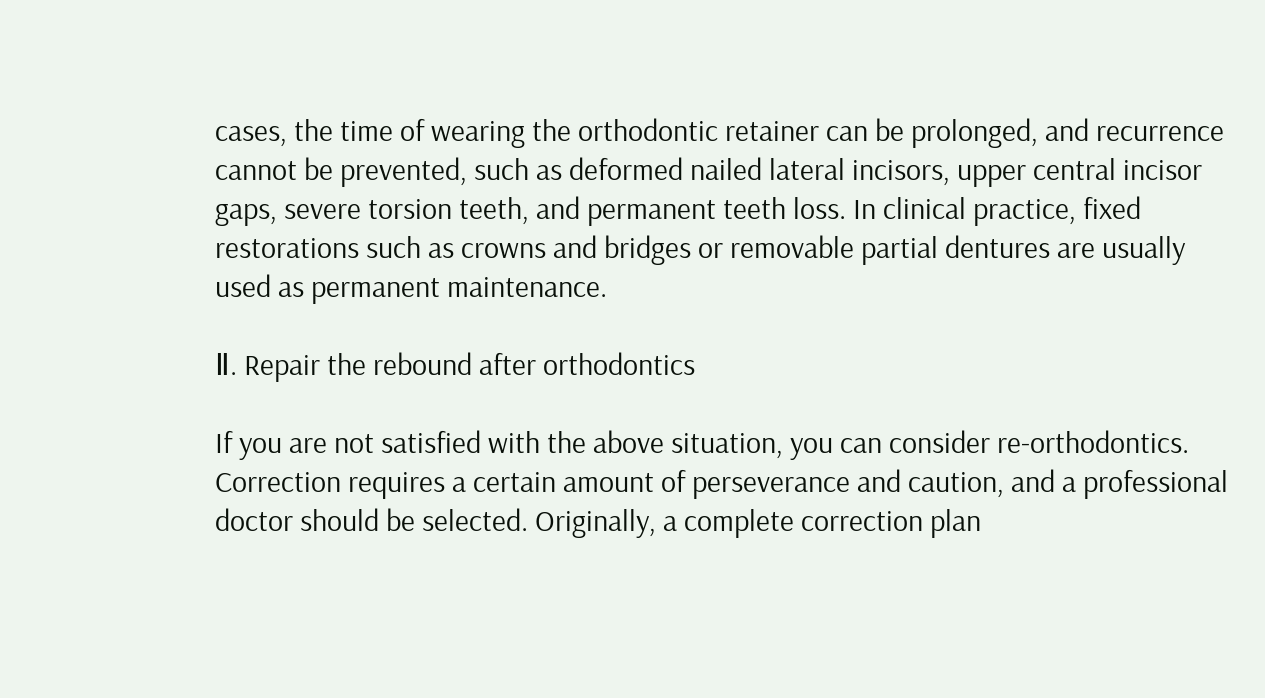cases, the time of wearing the orthodontic retainer can be prolonged, and recurrence cannot be prevented, such as deformed nailed lateral incisors, upper central incisor gaps, severe torsion teeth, and permanent teeth loss. In clinical practice, fixed restorations such as crowns and bridges or removable partial dentures are usually used as permanent maintenance.

Ⅱ. Repair the rebound after orthodontics

If you are not satisfied with the above situation, you can consider re-orthodontics. Correction requires a certain amount of perseverance and caution, and a professional doctor should be selected. Originally, a complete correction plan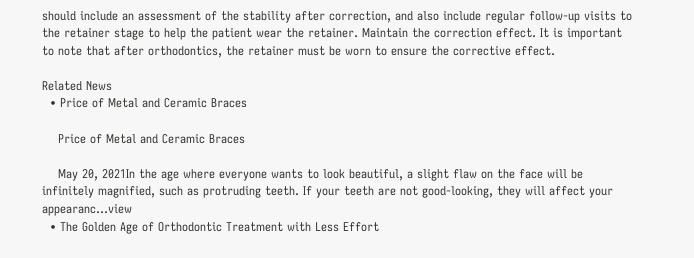should include an assessment of the stability after correction, and also include regular follow-up visits to the retainer stage to help the patient wear the retainer. Maintain the correction effect. It is important to note that after orthodontics, the retainer must be worn to ensure the corrective effect.

Related News
  • Price of Metal and Ceramic Braces

    Price of Metal and Ceramic Braces

    May 20, 2021In the age where everyone wants to look beautiful, a slight flaw on the face will be infinitely magnified, such as protruding teeth. If your teeth are not good-looking, they will affect your appearanc...view
  • The Golden Age of Orthodontic Treatment with Less Effort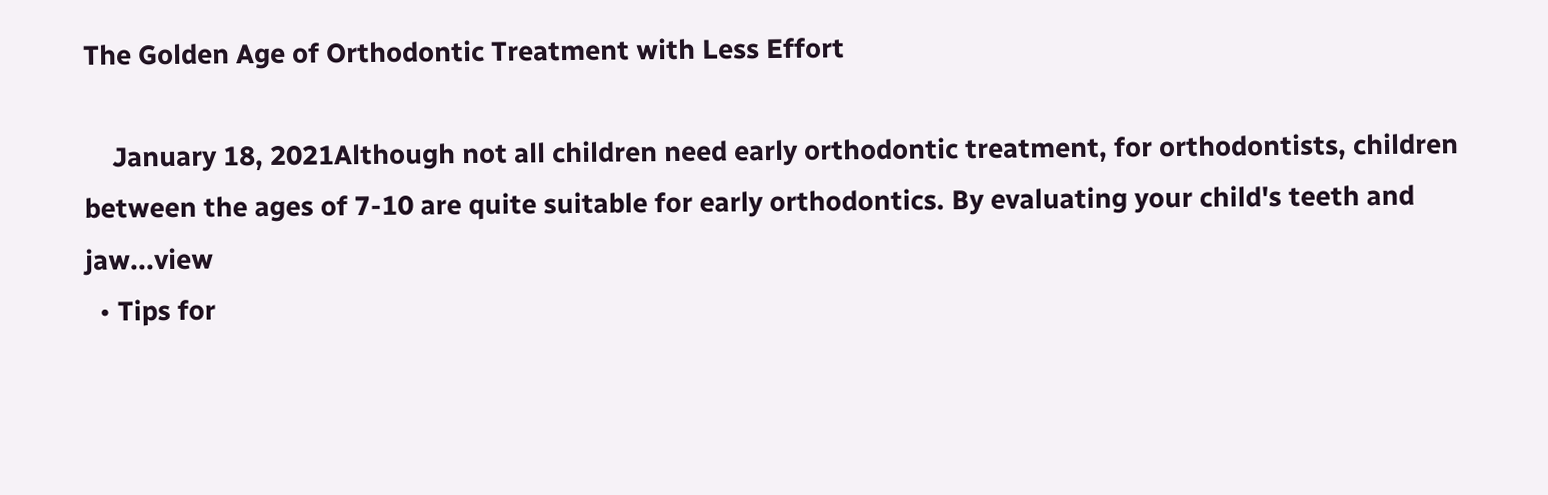The Golden Age of Orthodontic Treatment with Less Effort

    January 18, 2021Although not all children need early orthodontic treatment, for orthodontists, children between the ages of 7-10 are quite suitable for early orthodontics. By evaluating your child's teeth and jaw...view
  • Tips for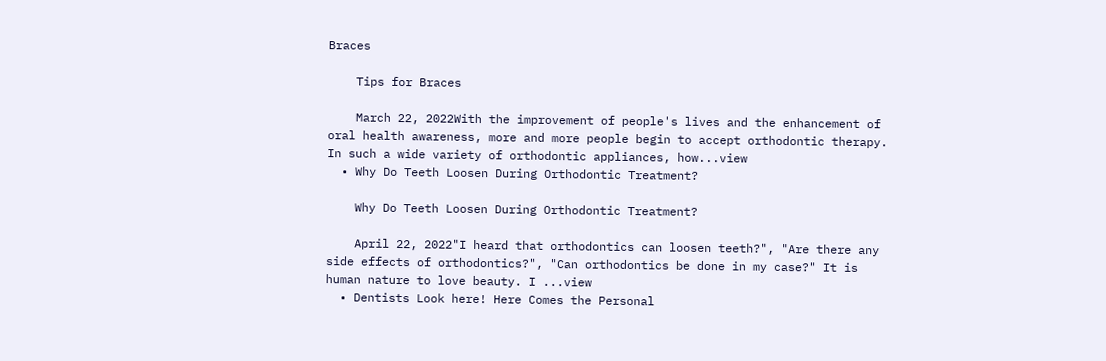Braces

    Tips for Braces

    March 22, 2022With the improvement of people's lives and the enhancement of oral health awareness, more and more people begin to accept orthodontic therapy. In such a wide variety of orthodontic appliances, how...view
  • Why Do Teeth Loosen During Orthodontic Treatment?

    Why Do Teeth Loosen During Orthodontic Treatment?

    April 22, 2022"I heard that orthodontics can loosen teeth?", "Are there any side effects of orthodontics?", "Can orthodontics be done in my case?" It is human nature to love beauty. I ...view
  • Dentists Look here! Here Comes the Personal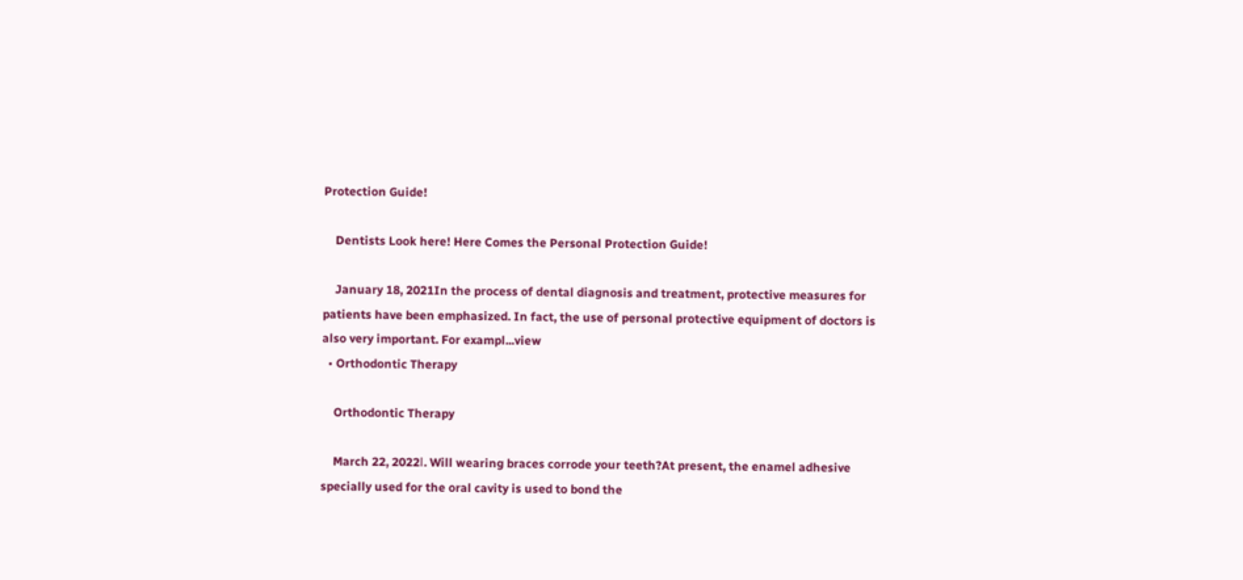Protection Guide!

    Dentists Look here! Here Comes the Personal Protection Guide!

    January 18, 2021In the process of dental diagnosis and treatment, protective measures for patients have been emphasized. In fact, the use of personal protective equipment of doctors is also very important. For exampl...view
  • Orthodontic Therapy

    Orthodontic Therapy

    March 22, 2022Ⅰ. Will wearing braces corrode your teeth?At present, the enamel adhesive specially used for the oral cavity is used to bond the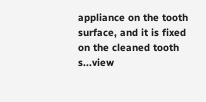appliance on the tooth surface, and it is fixed on the cleaned tooth s...view